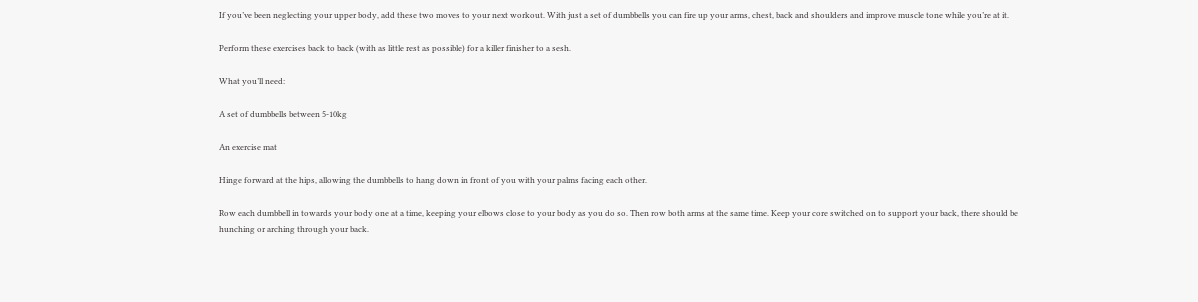If you’ve been neglecting your upper body, add these two moves to your next workout. With just a set of dumbbells you can fire up your arms, chest, back and shoulders and improve muscle tone while you’re at it.

Perform these exercises back to back (with as little rest as possible) for a killer finisher to a sesh.

What you’ll need:

A set of dumbbells between 5-10kg

An exercise mat

Hinge forward at the hips, allowing the dumbbells to hang down in front of you with your palms facing each other.

Row each dumbbell in towards your body one at a time, keeping your elbows close to your body as you do so. Then row both arms at the same time. Keep your core switched on to support your back, there should be hunching or arching through your back.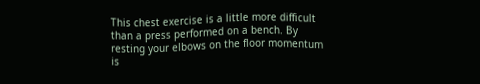This chest exercise is a little more difficult than a press performed on a bench. By resting your elbows on the floor momentum is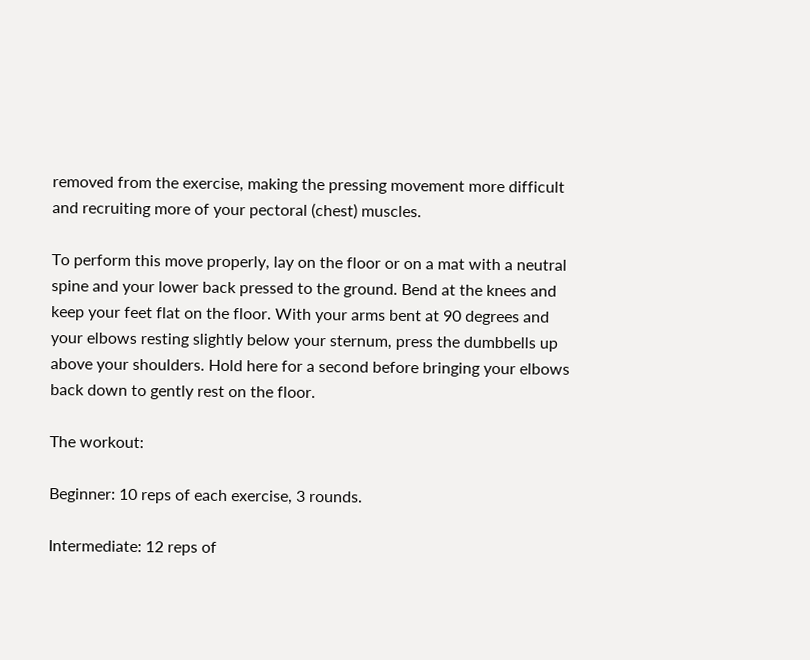removed from the exercise, making the pressing movement more difficult and recruiting more of your pectoral (chest) muscles.

To perform this move properly, lay on the floor or on a mat with a neutral spine and your lower back pressed to the ground. Bend at the knees and keep your feet flat on the floor. With your arms bent at 90 degrees and your elbows resting slightly below your sternum, press the dumbbells up above your shoulders. Hold here for a second before bringing your elbows back down to gently rest on the floor.

The workout:

Beginner: 10 reps of each exercise, 3 rounds.

Intermediate: 12 reps of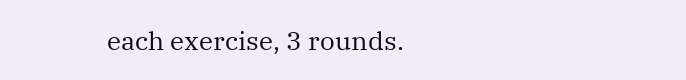each exercise, 3 rounds.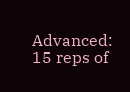Advanced: 15 reps of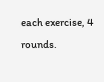each exercise, 4 rounds.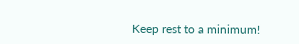Keep rest to a minimum!